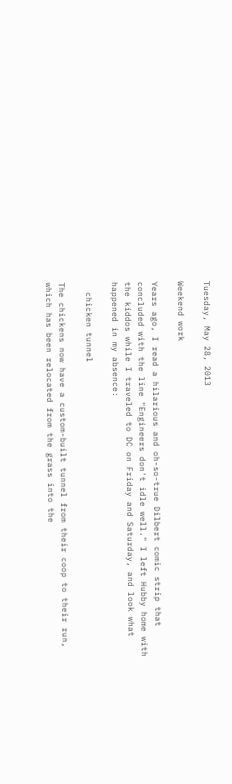Tuesday, May 28, 2013

Weekend work

Years ago, I read a hilarious and oh-so-true Dilbert comic strip that concluded with the line "Engineers don't idle well." I left Hubby home with the kiddos while I traveled to DC on Friday and Saturday, and look what happened in my absence:

  chicken tunnel

The chickens now have a custom-built tunnel from their coop to their run, which has been relocated from the grass into the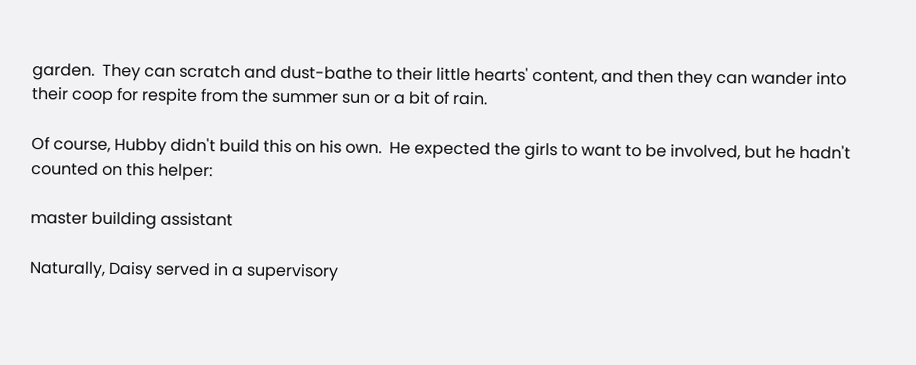garden.  They can scratch and dust-bathe to their little hearts' content, and then they can wander into their coop for respite from the summer sun or a bit of rain.

Of course, Hubby didn't build this on his own.  He expected the girls to want to be involved, but he hadn't counted on this helper:

master building assistant

Naturally, Daisy served in a supervisory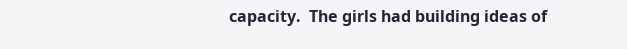capacity.  The girls had building ideas of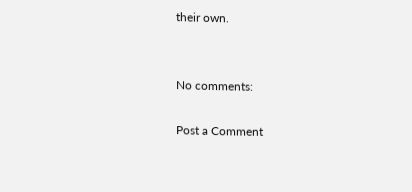their own.


No comments:

Post a Comment